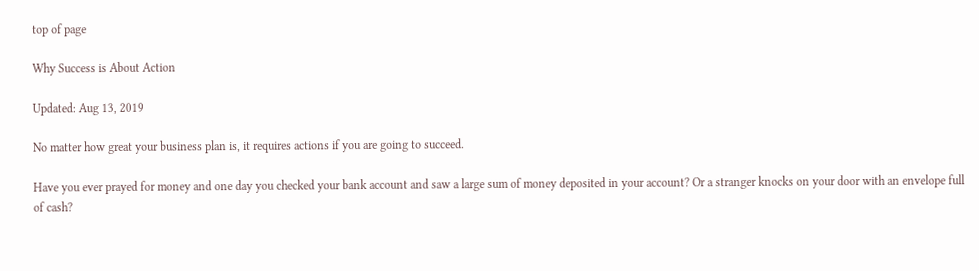top of page

Why Success is About Action

Updated: Aug 13, 2019

No matter how great your business plan is, it requires actions if you are going to succeed.

Have you ever prayed for money and one day you checked your bank account and saw a large sum of money deposited in your account? Or a stranger knocks on your door with an envelope full of cash?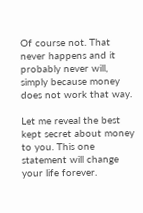Of course not. That never happens and it probably never will, simply because money does not work that way.

Let me reveal the best kept secret about money to you. This one statement will change your life forever.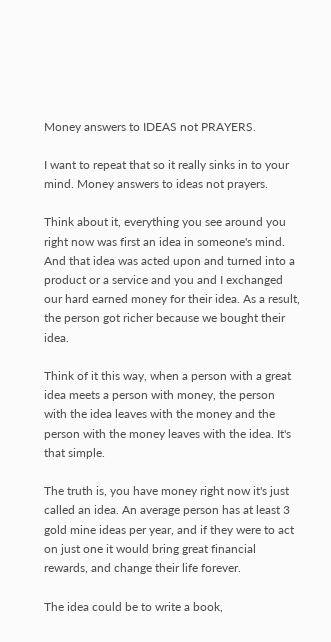Money answers to IDEAS not PRAYERS.

I want to repeat that so it really sinks in to your mind. Money answers to ideas not prayers.

Think about it, everything you see around you right now was first an idea in someone's mind. And that idea was acted upon and turned into a product or a service and you and I exchanged our hard earned money for their idea. As a result, the person got richer because we bought their idea.

Think of it this way, when a person with a great idea meets a person with money, the person with the idea leaves with the money and the person with the money leaves with the idea. It's that simple.

The truth is, you have money right now it's just called an idea. An average person has at least 3 gold mine ideas per year, and if they were to act on just one it would bring great financial rewards, and change their life forever.

The idea could be to write a book,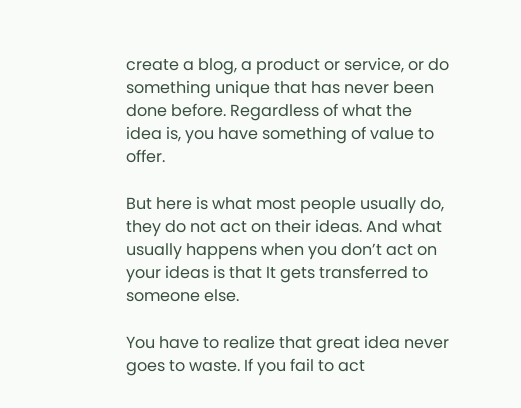create a blog, a product or service, or do something unique that has never been done before. Regardless of what the idea is, you have something of value to offer.

But here is what most people usually do, they do not act on their ideas. And what usually happens when you don’t act on your ideas is that It gets transferred to someone else.

You have to realize that great idea never goes to waste. If you fail to act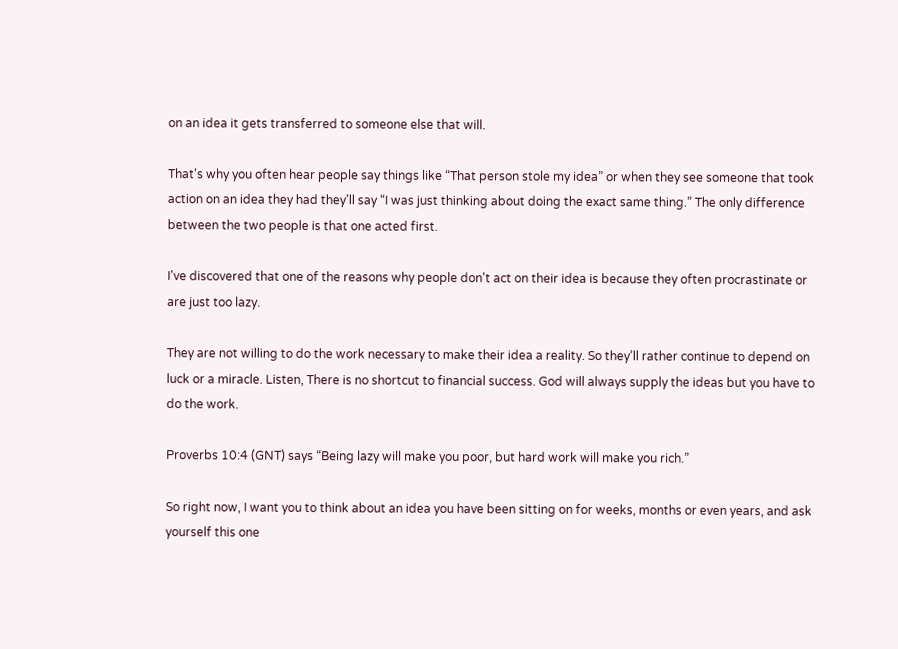on an idea it gets transferred to someone else that will.

That's why you often hear people say things like “That person stole my idea” or when they see someone that took action on an idea they had they’ll say “I was just thinking about doing the exact same thing.” The only difference between the two people is that one acted first.

I've discovered that one of the reasons why people don't act on their idea is because they often procrastinate or are just too lazy.

They are not willing to do the work necessary to make their idea a reality. So they’ll rather continue to depend on luck or a miracle. Listen, There is no shortcut to financial success. God will always supply the ideas but you have to do the work.

Proverbs 10:4 (GNT) says “Being lazy will make you poor, but hard work will make you rich.”

So right now, I want you to think about an idea you have been sitting on for weeks, months or even years, and ask yourself this one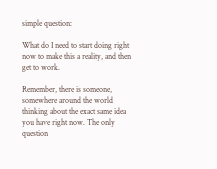simple question:

What do I need to start doing right now to make this a reality, and then get to work.

Remember, there is someone, somewhere around the world thinking about the exact same idea you have right now. The only question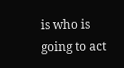is who is going to act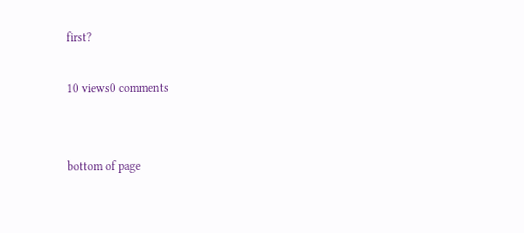first?

10 views0 comments


bottom of page